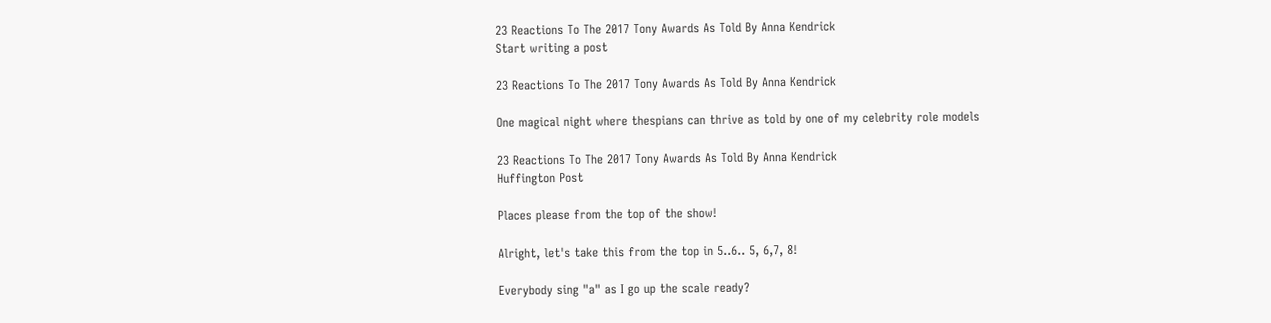23 Reactions To The 2017 Tony Awards As Told By Anna Kendrick
Start writing a post

23 Reactions To The 2017 Tony Awards As Told By Anna Kendrick

One magical night where thespians can thrive as told by one of my celebrity role models

23 Reactions To The 2017 Tony Awards As Told By Anna Kendrick
Huffington Post

Places please from the top of the show!

Alright, let's take this from the top in 5..6.. 5, 6,7, 8!

Everybody sing "a" as I go up the scale ready?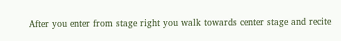After you enter from stage right you walk towards center stage and recite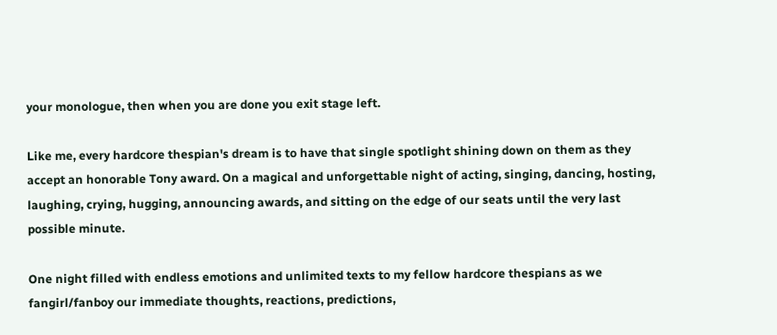your monologue, then when you are done you exit stage left.

Like me, every hardcore thespian's dream is to have that single spotlight shining down on them as they accept an honorable Tony award. On a magical and unforgettable night of acting, singing, dancing, hosting, laughing, crying, hugging, announcing awards, and sitting on the edge of our seats until the very last possible minute.

One night filled with endless emotions and unlimited texts to my fellow hardcore thespians as we fangirl/fanboy our immediate thoughts, reactions, predictions,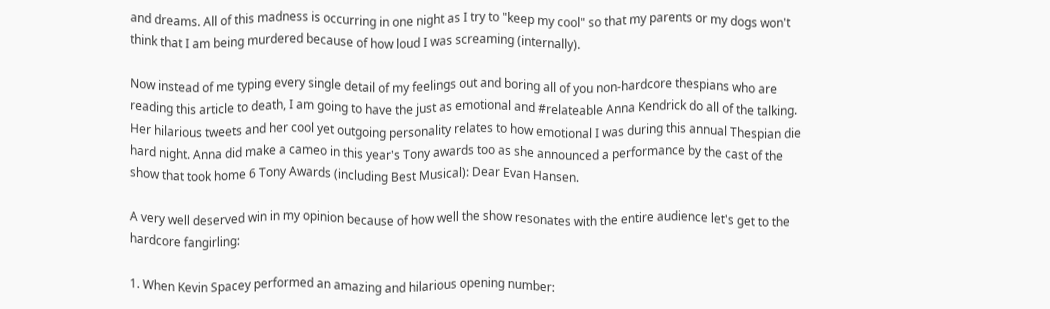and dreams. All of this madness is occurring in one night as I try to "keep my cool" so that my parents or my dogs won't think that I am being murdered because of how loud I was screaming (internally).

Now instead of me typing every single detail of my feelings out and boring all of you non-hardcore thespians who are reading this article to death, I am going to have the just as emotional and #relateable Anna Kendrick do all of the talking. Her hilarious tweets and her cool yet outgoing personality relates to how emotional I was during this annual Thespian die hard night. Anna did make a cameo in this year's Tony awards too as she announced a performance by the cast of the show that took home 6 Tony Awards (including Best Musical): Dear Evan Hansen.

A very well deserved win in my opinion because of how well the show resonates with the entire audience let's get to the hardcore fangirling:

1. When Kevin Spacey performed an amazing and hilarious opening number: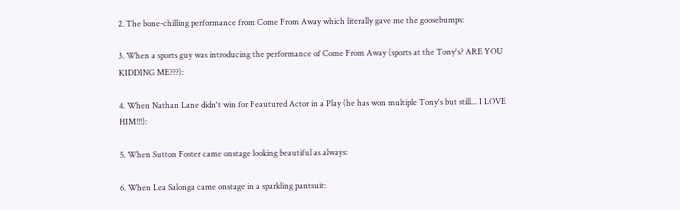2. The bone-chilling performance from Come From Away which literally gave me the goosebumps:

3. When a sports guy was introducing the performance of Come From Away (sports at the Tony's? ARE YOU KIDDING ME???):

4. When Nathan Lane didn't win for Feautured Actor in a Play (he has won multiple Tony's but still... I LOVE HIM!!!):

5. When Sutton Foster came onstage looking beautiful as always:

6. When Lea Salonga came onstage in a sparkling pantsuit: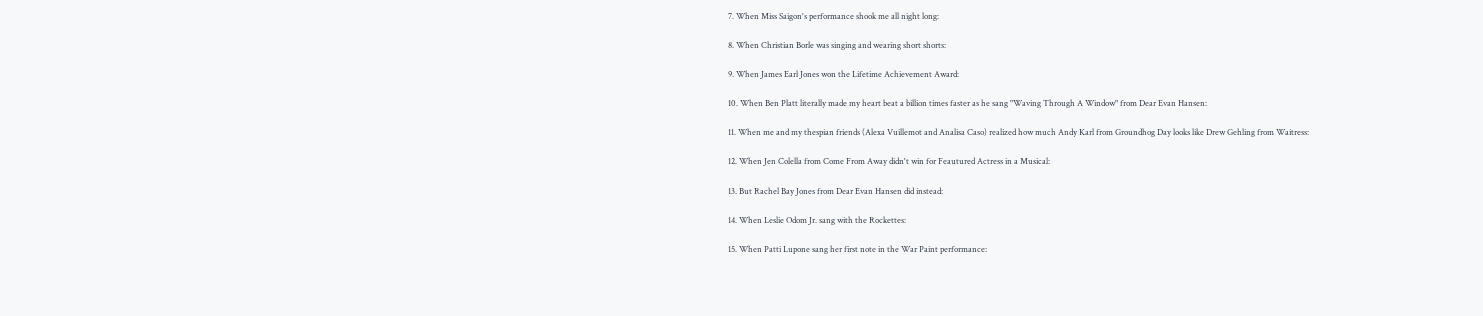7. When Miss Saigon's performance shook me all night long:

8. When Christian Borle was singing and wearing short shorts:

9. When James Earl Jones won the Lifetime Achievement Award:

10. When Ben Platt literally made my heart beat a billion times faster as he sang "Waving Through A Window" from Dear Evan Hansen:

11. When me and my thespian friends (Alexa Vuillemot and Analisa Caso) realized how much Andy Karl from Groundhog Day looks like Drew Gehling from Waitress:

12. When Jen Colella from Come From Away didn't win for Feautured Actress in a Musical:

13. But Rachel Bay Jones from Dear Evan Hansen did instead:

14. When Leslie Odom Jr. sang with the Rockettes:

15. When Patti Lupone sang her first note in the War Paint performance: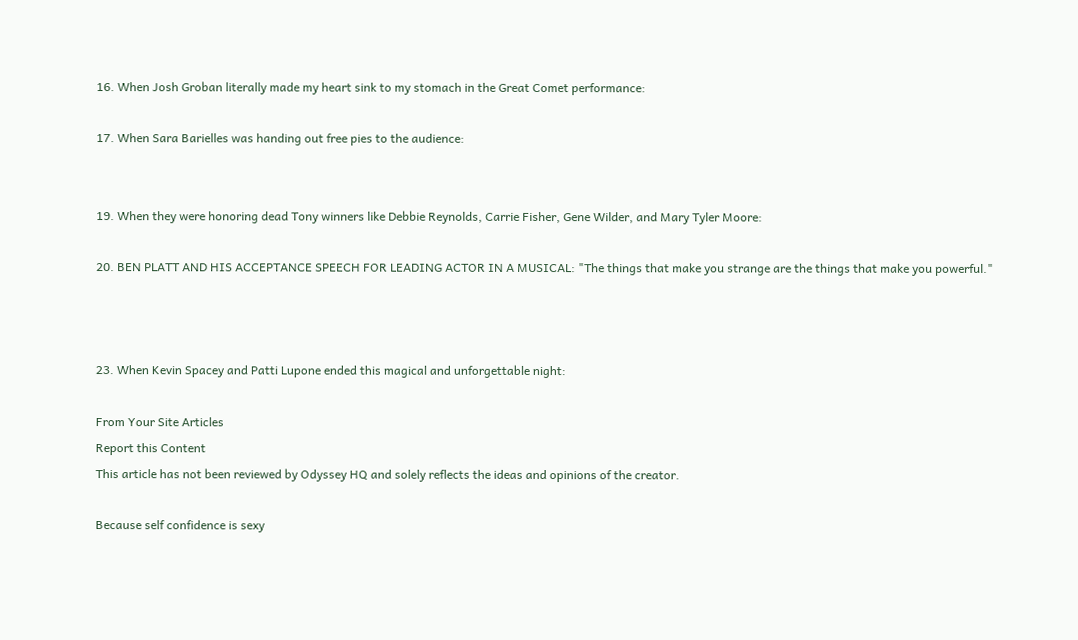16. When Josh Groban literally made my heart sink to my stomach in the Great Comet performance:

17. When Sara Barielles was handing out free pies to the audience:


19. When they were honoring dead Tony winners like Debbie Reynolds, Carrie Fisher, Gene Wilder, and Mary Tyler Moore:

20. BEN PLATT AND HIS ACCEPTANCE SPEECH FOR LEADING ACTOR IN A MUSICAL: "The things that make you strange are the things that make you powerful."



23. When Kevin Spacey and Patti Lupone ended this magical and unforgettable night:

From Your Site Articles
Report this Content
This article has not been reviewed by Odyssey HQ and solely reflects the ideas and opinions of the creator.

Because self confidence is sexy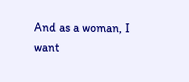And as a woman, I want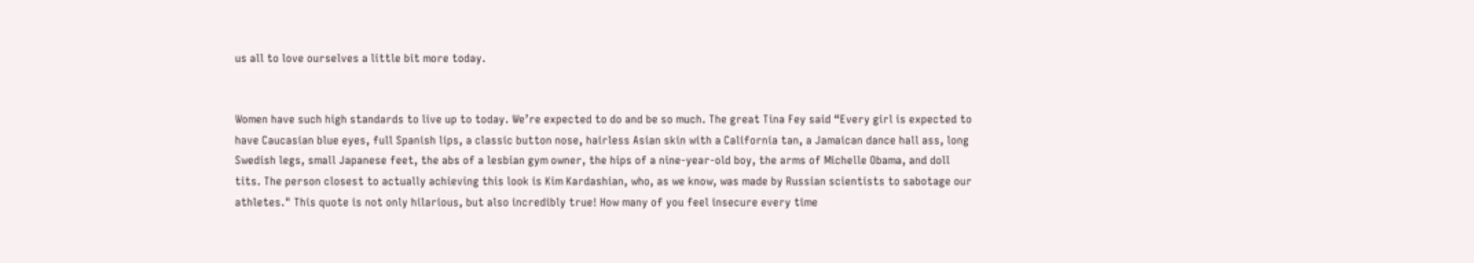us all to love ourselves a little bit more today.


Women have such high standards to live up to today. We’re expected to do and be so much. The great Tina Fey said “Every girl is expected to have Caucasian blue eyes, full Spanish lips, a classic button nose, hairless Asian skin with a California tan, a Jamaican dance hall ass, long Swedish legs, small Japanese feet, the abs of a lesbian gym owner, the hips of a nine-year-old boy, the arms of Michelle Obama, and doll tits. The person closest to actually achieving this look is Kim Kardashian, who, as we know, was made by Russian scientists to sabotage our athletes." This quote is not only hilarious, but also incredibly true! How many of you feel insecure every time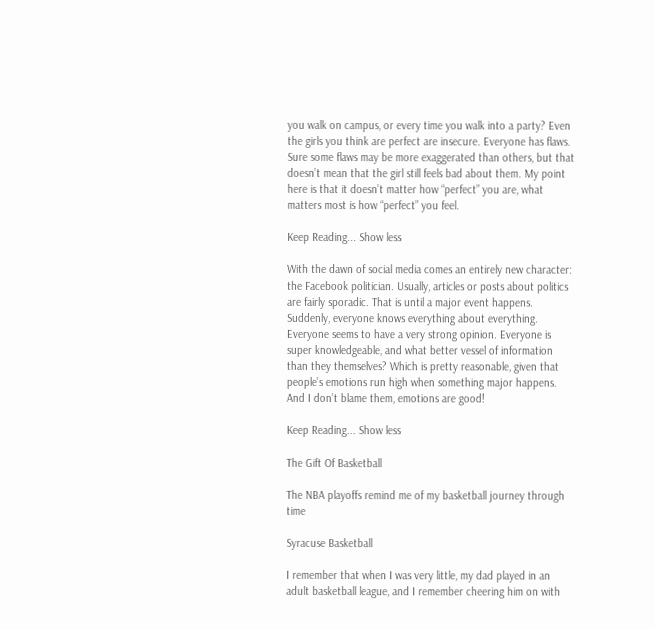you walk on campus, or every time you walk into a party? Even the girls you think are perfect are insecure. Everyone has flaws. Sure some flaws may be more exaggerated than others, but that doesn’t mean that the girl still feels bad about them. My point here is that it doesn’t matter how “perfect” you are, what matters most is how “perfect” you feel.

Keep Reading... Show less

With the dawn of social media comes an entirely new character: the Facebook politician. Usually, articles or posts about politics are fairly sporadic. That is until a major event happens. Suddenly, everyone knows everything about everything. Everyone seems to have a very strong opinion. Everyone is super knowledgeable, and what better vessel of information than they themselves? Which is pretty reasonable, given that people’s emotions run high when something major happens. And I don’t blame them, emotions are good!

Keep Reading... Show less

The Gift Of Basketball

The NBA playoffs remind me of my basketball journey through time

Syracuse Basketball

I remember that when I was very little, my dad played in an adult basketball league, and I remember cheering him on with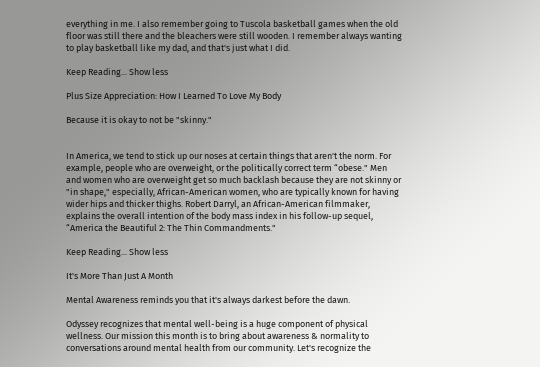everything in me. I also remember going to Tuscola basketball games when the old floor was still there and the bleachers were still wooden. I remember always wanting to play basketball like my dad, and that's just what I did.

Keep Reading... Show less

Plus Size Appreciation: How I Learned To Love My Body

Because it is okay to not be "skinny."


In America, we tend to stick up our noses at certain things that aren't the norm. For example, people who are overweight, or the politically correct term “obese." Men and women who are overweight get so much backlash because they are not skinny or "in shape," especially, African-American women, who are typically known for having wider hips and thicker thighs. Robert Darryl, an African-American filmmaker, explains the overall intention of the body mass index in his follow-up sequel, “America the Beautiful 2: The Thin Commandments."

Keep Reading... Show less

It's More Than Just A Month

Mental Awareness reminds you that it's always darkest before the dawn.

Odyssey recognizes that mental well-being is a huge component of physical wellness. Our mission this month is to bring about awareness & normality to conversations around mental health from our community. Let's recognize the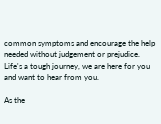common symptoms and encourage the help needed without judgement or prejudice. Life's a tough journey, we are here for you and want to hear from you.

As the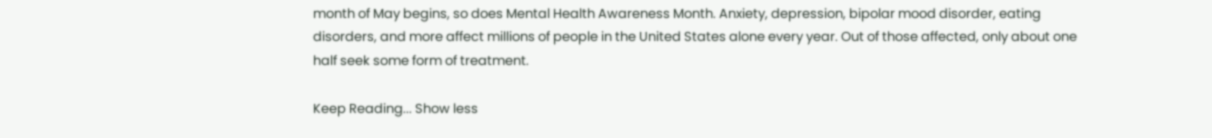month of May begins, so does Mental Health Awareness Month. Anxiety, depression, bipolar mood disorder, eating disorders, and more affect millions of people in the United States alone every year. Out of those affected, only about one half seek some form of treatment.

Keep Reading... Show less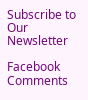Subscribe to Our Newsletter

Facebook Comments